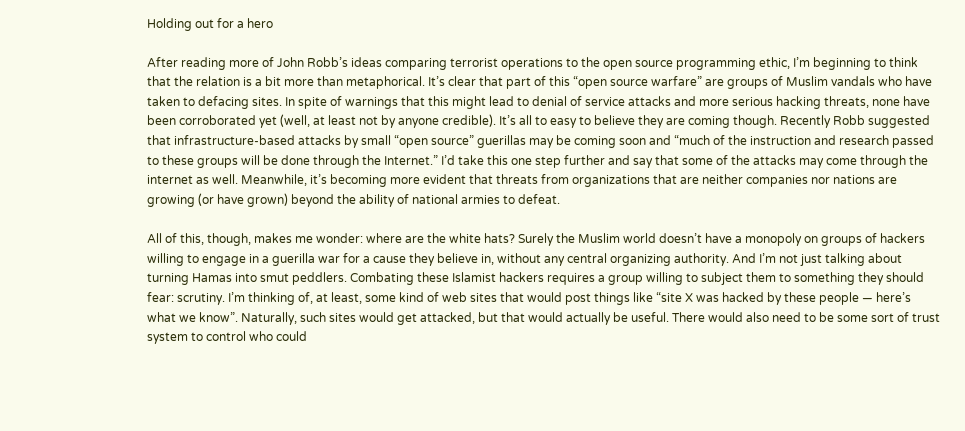Holding out for a hero

After reading more of John Robb’s ideas comparing terrorist operations to the open source programming ethic, I’m beginning to think that the relation is a bit more than metaphorical. It’s clear that part of this “open source warfare” are groups of Muslim vandals who have taken to defacing sites. In spite of warnings that this might lead to denial of service attacks and more serious hacking threats, none have been corroborated yet (well, at least not by anyone credible). It’s all to easy to believe they are coming though. Recently Robb suggested that infrastructure-based attacks by small “open source” guerillas may be coming soon and “much of the instruction and research passed to these groups will be done through the Internet.” I’d take this one step further and say that some of the attacks may come through the internet as well. Meanwhile, it’s becoming more evident that threats from organizations that are neither companies nor nations are growing (or have grown) beyond the ability of national armies to defeat.

All of this, though, makes me wonder: where are the white hats? Surely the Muslim world doesn’t have a monopoly on groups of hackers willing to engage in a guerilla war for a cause they believe in, without any central organizing authority. And I’m not just talking about turning Hamas into smut peddlers. Combating these Islamist hackers requires a group willing to subject them to something they should fear: scrutiny. I’m thinking of, at least, some kind of web sites that would post things like “site X was hacked by these people — here’s what we know”. Naturally, such sites would get attacked, but that would actually be useful. There would also need to be some sort of trust system to control who could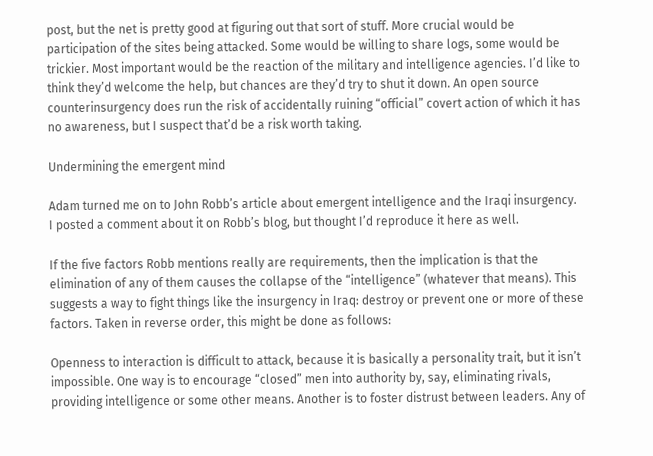post, but the net is pretty good at figuring out that sort of stuff. More crucial would be participation of the sites being attacked. Some would be willing to share logs, some would be trickier. Most important would be the reaction of the military and intelligence agencies. I’d like to think they’d welcome the help, but chances are they’d try to shut it down. An open source counterinsurgency does run the risk of accidentally ruining “official” covert action of which it has no awareness, but I suspect that’d be a risk worth taking.

Undermining the emergent mind

Adam turned me on to John Robb’s article about emergent intelligence and the Iraqi insurgency. I posted a comment about it on Robb’s blog, but thought I’d reproduce it here as well.

If the five factors Robb mentions really are requirements, then the implication is that the elimination of any of them causes the collapse of the “intelligence” (whatever that means). This suggests a way to fight things like the insurgency in Iraq: destroy or prevent one or more of these factors. Taken in reverse order, this might be done as follows:

Openness to interaction is difficult to attack, because it is basically a personality trait, but it isn’t impossible. One way is to encourage “closed” men into authority by, say, eliminating rivals, providing intelligence or some other means. Another is to foster distrust between leaders. Any of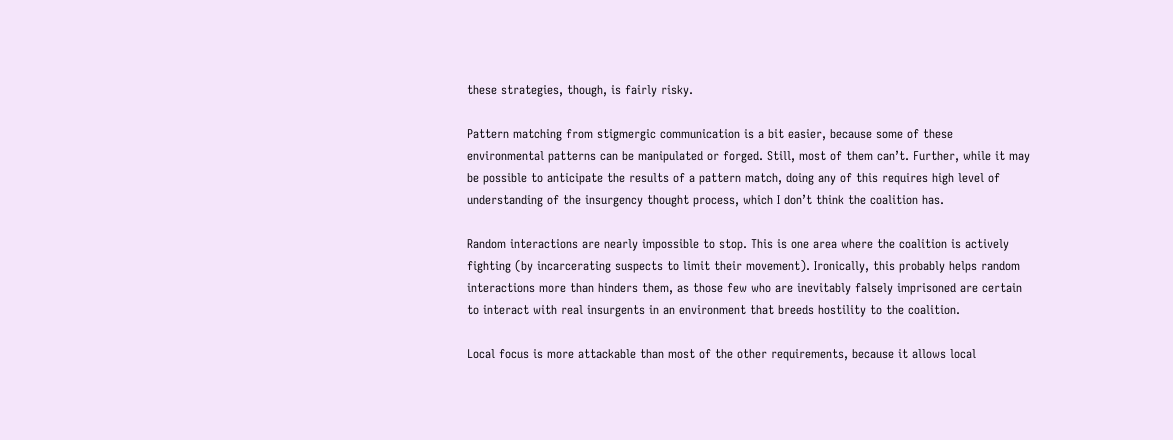these strategies, though, is fairly risky.

Pattern matching from stigmergic communication is a bit easier, because some of these environmental patterns can be manipulated or forged. Still, most of them can’t. Further, while it may be possible to anticipate the results of a pattern match, doing any of this requires high level of understanding of the insurgency thought process, which I don’t think the coalition has.

Random interactions are nearly impossible to stop. This is one area where the coalition is actively fighting (by incarcerating suspects to limit their movement). Ironically, this probably helps random interactions more than hinders them, as those few who are inevitably falsely imprisoned are certain to interact with real insurgents in an environment that breeds hostility to the coalition.

Local focus is more attackable than most of the other requirements, because it allows local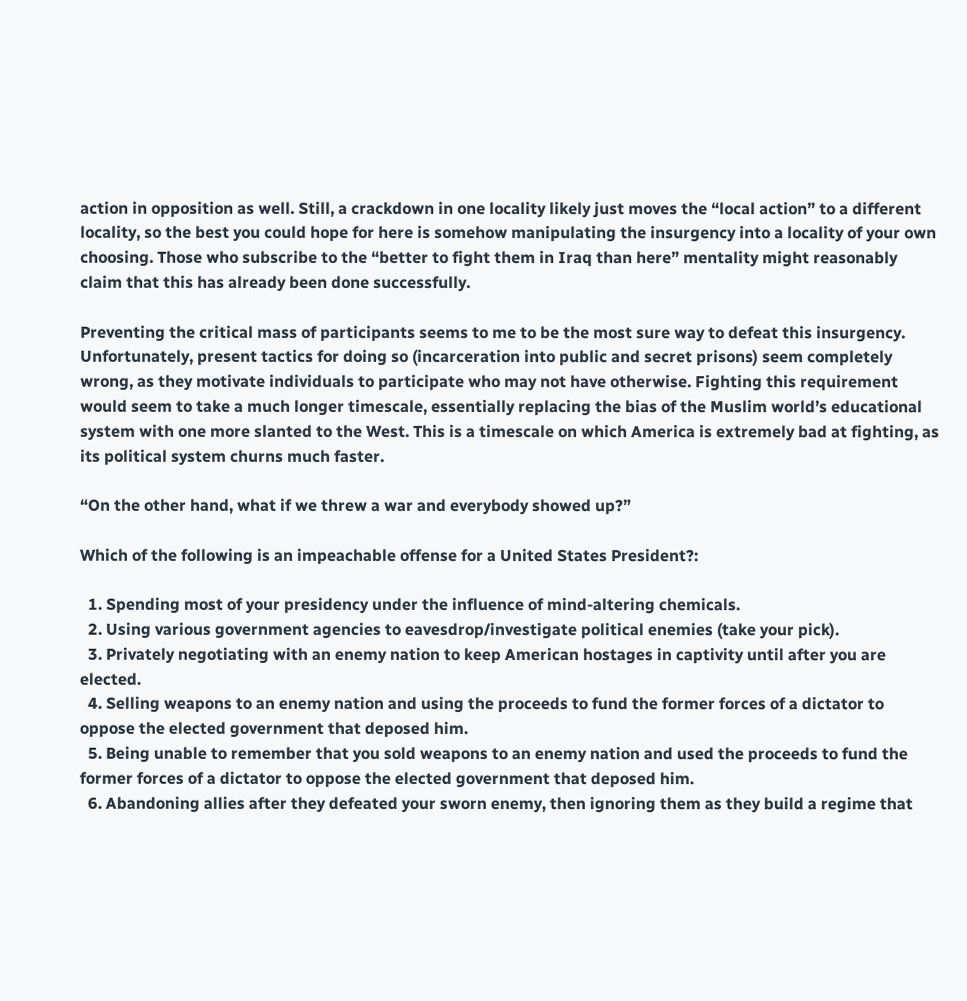action in opposition as well. Still, a crackdown in one locality likely just moves the “local action” to a different locality, so the best you could hope for here is somehow manipulating the insurgency into a locality of your own choosing. Those who subscribe to the “better to fight them in Iraq than here” mentality might reasonably claim that this has already been done successfully.

Preventing the critical mass of participants seems to me to be the most sure way to defeat this insurgency. Unfortunately, present tactics for doing so (incarceration into public and secret prisons) seem completely wrong, as they motivate individuals to participate who may not have otherwise. Fighting this requirement would seem to take a much longer timescale, essentially replacing the bias of the Muslim world’s educational system with one more slanted to the West. This is a timescale on which America is extremely bad at fighting, as its political system churns much faster.

“On the other hand, what if we threw a war and everybody showed up?”

Which of the following is an impeachable offense for a United States President?:

  1. Spending most of your presidency under the influence of mind-altering chemicals.
  2. Using various government agencies to eavesdrop/investigate political enemies (take your pick).
  3. Privately negotiating with an enemy nation to keep American hostages in captivity until after you are elected.
  4. Selling weapons to an enemy nation and using the proceeds to fund the former forces of a dictator to oppose the elected government that deposed him.
  5. Being unable to remember that you sold weapons to an enemy nation and used the proceeds to fund the former forces of a dictator to oppose the elected government that deposed him.
  6. Abandoning allies after they defeated your sworn enemy, then ignoring them as they build a regime that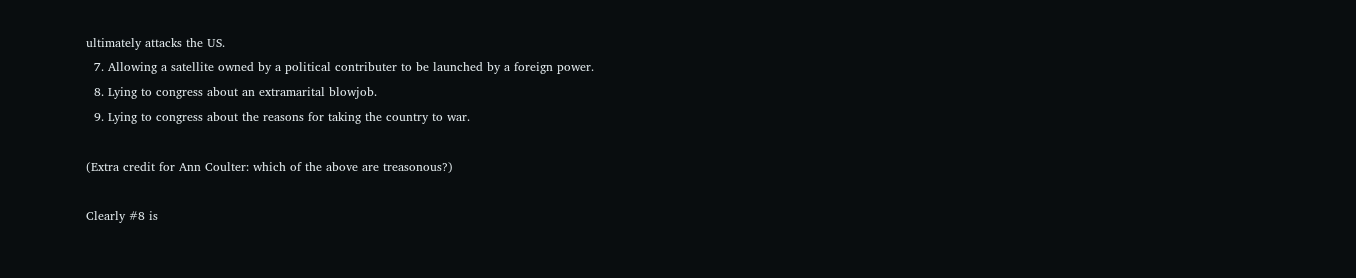ultimately attacks the US.
  7. Allowing a satellite owned by a political contributer to be launched by a foreign power.
  8. Lying to congress about an extramarital blowjob.
  9. Lying to congress about the reasons for taking the country to war.

(Extra credit for Ann Coulter: which of the above are treasonous?)

Clearly #8 is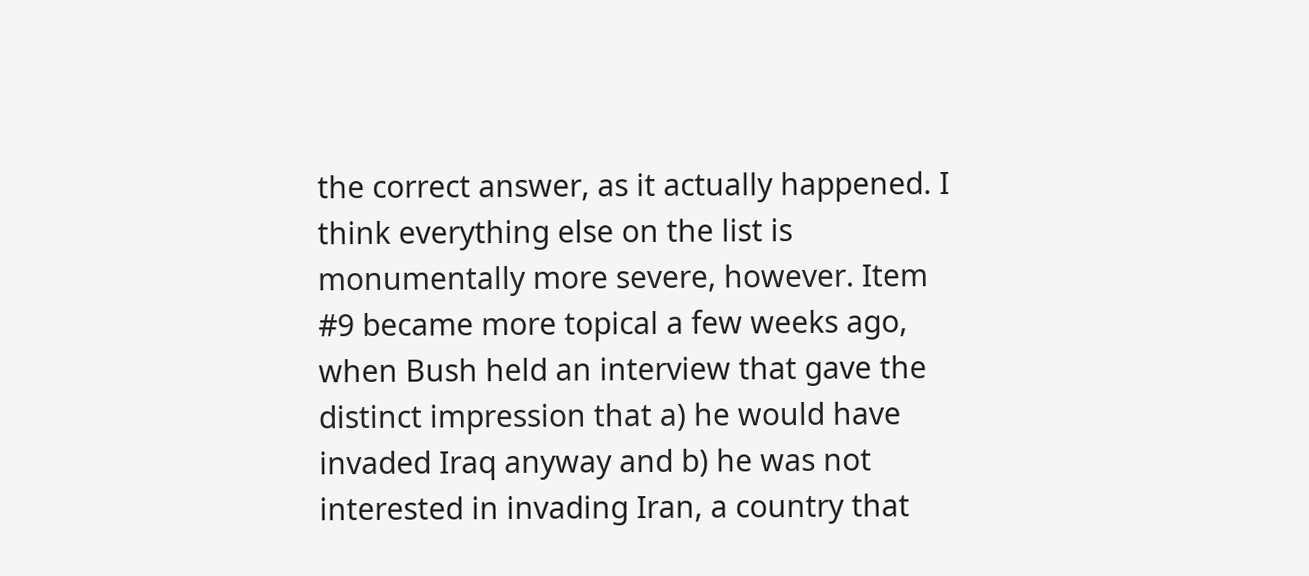the correct answer, as it actually happened. I think everything else on the list is monumentally more severe, however. Item #9 became more topical a few weeks ago, when Bush held an interview that gave the distinct impression that a) he would have invaded Iraq anyway and b) he was not interested in invading Iran, a country that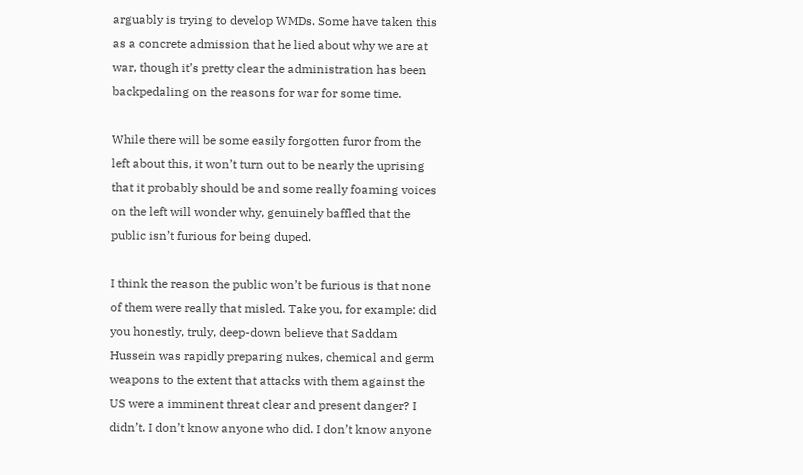arguably is trying to develop WMDs. Some have taken this as a concrete admission that he lied about why we are at war, though it’s pretty clear the administration has been backpedaling on the reasons for war for some time.

While there will be some easily forgotten furor from the left about this, it won’t turn out to be nearly the uprising that it probably should be and some really foaming voices on the left will wonder why, genuinely baffled that the public isn’t furious for being duped.

I think the reason the public won’t be furious is that none of them were really that misled. Take you, for example: did you honestly, truly, deep-down believe that Saddam Hussein was rapidly preparing nukes, chemical and germ weapons to the extent that attacks with them against the US were a imminent threat clear and present danger? I didn’t. I don’t know anyone who did. I don’t know anyone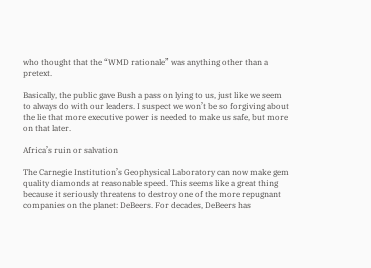who thought that the “WMD rationale” was anything other than a pretext.

Basically, the public gave Bush a pass on lying to us, just like we seem to always do with our leaders. I suspect we won’t be so forgiving about the lie that more executive power is needed to make us safe, but more on that later.

Africa’s ruin or salvation

The Carnegie Institution’s Geophysical Laboratory can now make gem quality diamonds at reasonable speed. This seems like a great thing because it seriously threatens to destroy one of the more repugnant companies on the planet: DeBeers. For decades, DeBeers has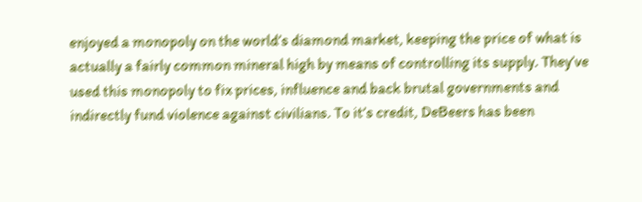enjoyed a monopoly on the world’s diamond market, keeping the price of what is actually a fairly common mineral high by means of controlling its supply. They’ve used this monopoly to fix prices, influence and back brutal governments and indirectly fund violence against civilians. To it’s credit, DeBeers has been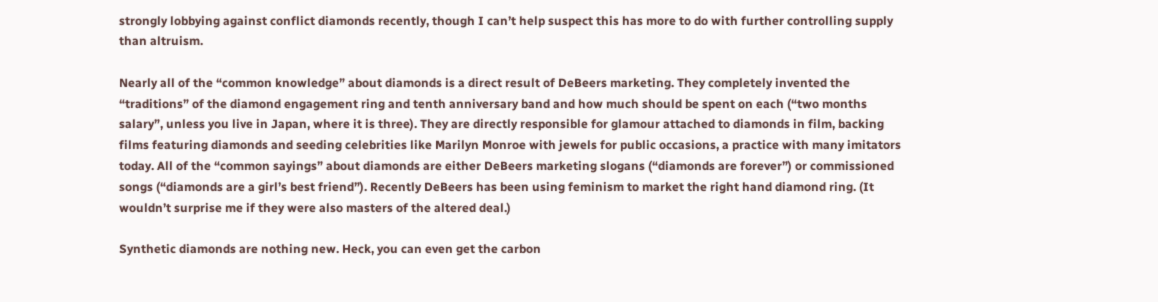strongly lobbying against conflict diamonds recently, though I can’t help suspect this has more to do with further controlling supply than altruism.

Nearly all of the “common knowledge” about diamonds is a direct result of DeBeers marketing. They completely invented the “traditions” of the diamond engagement ring and tenth anniversary band and how much should be spent on each (“two months salary”, unless you live in Japan, where it is three). They are directly responsible for glamour attached to diamonds in film, backing films featuring diamonds and seeding celebrities like Marilyn Monroe with jewels for public occasions, a practice with many imitators today. All of the “common sayings” about diamonds are either DeBeers marketing slogans (“diamonds are forever”) or commissioned songs (“diamonds are a girl’s best friend”). Recently DeBeers has been using feminism to market the right hand diamond ring. (It wouldn’t surprise me if they were also masters of the altered deal.)

Synthetic diamonds are nothing new. Heck, you can even get the carbon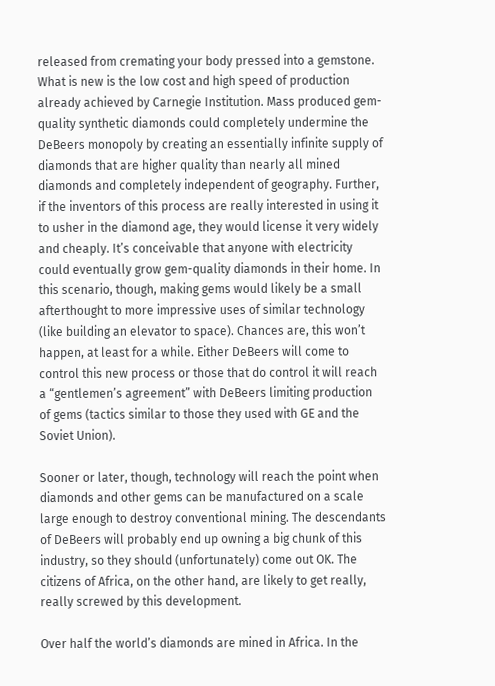released from cremating your body pressed into a gemstone. What is new is the low cost and high speed of production already achieved by Carnegie Institution. Mass produced gem-quality synthetic diamonds could completely undermine the DeBeers monopoly by creating an essentially infinite supply of diamonds that are higher quality than nearly all mined diamonds and completely independent of geography. Further, if the inventors of this process are really interested in using it to usher in the diamond age, they would license it very widely and cheaply. It’s conceivable that anyone with electricity could eventually grow gem-quality diamonds in their home. In this scenario, though, making gems would likely be a small afterthought to more impressive uses of similar technology (like building an elevator to space). Chances are, this won’t happen, at least for a while. Either DeBeers will come to control this new process or those that do control it will reach a “gentlemen’s agreement” with DeBeers limiting production of gems (tactics similar to those they used with GE and the Soviet Union).

Sooner or later, though, technology will reach the point when diamonds and other gems can be manufactured on a scale large enough to destroy conventional mining. The descendants of DeBeers will probably end up owning a big chunk of this industry, so they should (unfortunately) come out OK. The citizens of Africa, on the other hand, are likely to get really, really screwed by this development.

Over half the world’s diamonds are mined in Africa. In the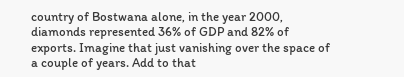country of Bostwana alone, in the year 2000, diamonds represented 36% of GDP and 82% of exports. Imagine that just vanishing over the space of a couple of years. Add to that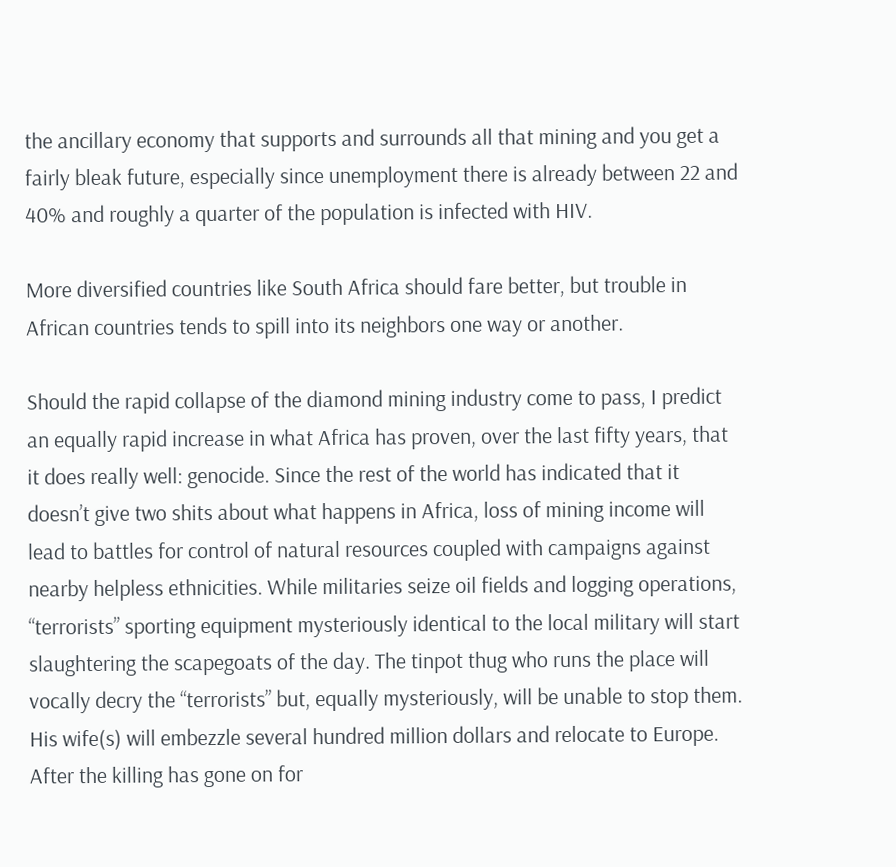the ancillary economy that supports and surrounds all that mining and you get a fairly bleak future, especially since unemployment there is already between 22 and 40% and roughly a quarter of the population is infected with HIV.

More diversified countries like South Africa should fare better, but trouble in African countries tends to spill into its neighbors one way or another.

Should the rapid collapse of the diamond mining industry come to pass, I predict an equally rapid increase in what Africa has proven, over the last fifty years, that it does really well: genocide. Since the rest of the world has indicated that it doesn’t give two shits about what happens in Africa, loss of mining income will lead to battles for control of natural resources coupled with campaigns against nearby helpless ethnicities. While militaries seize oil fields and logging operations, “terrorists” sporting equipment mysteriously identical to the local military will start slaughtering the scapegoats of the day. The tinpot thug who runs the place will vocally decry the “terrorists” but, equally mysteriously, will be unable to stop them. His wife(s) will embezzle several hundred million dollars and relocate to Europe. After the killing has gone on for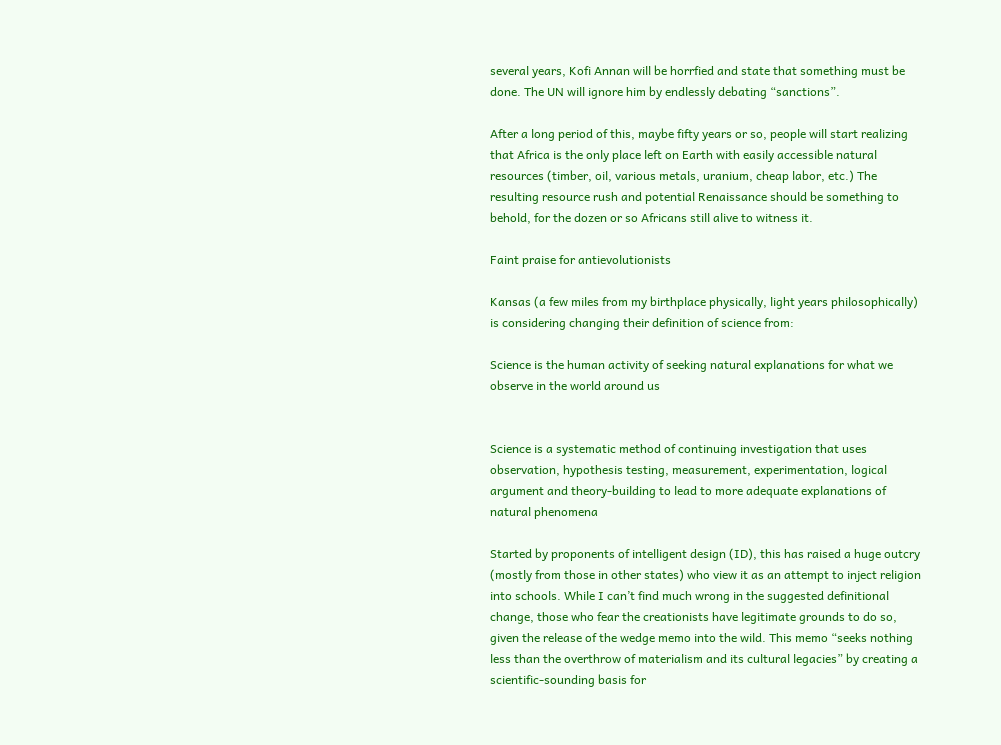several years, Kofi Annan will be horrfied and state that something must be done. The UN will ignore him by endlessly debating “sanctions”.

After a long period of this, maybe fifty years or so, people will start realizing that Africa is the only place left on Earth with easily accessible natural resources (timber, oil, various metals, uranium, cheap labor, etc.) The resulting resource rush and potential Renaissance should be something to behold, for the dozen or so Africans still alive to witness it.

Faint praise for antievolutionists

Kansas (a few miles from my birthplace physically, light years philosophically) is considering changing their definition of science from:

Science is the human activity of seeking natural explanations for what we observe in the world around us


Science is a systematic method of continuing investigation that uses observation, hypothesis testing, measurement, experimentation, logical argument and theory-building to lead to more adequate explanations of natural phenomena

Started by proponents of intelligent design (ID), this has raised a huge outcry (mostly from those in other states) who view it as an attempt to inject religion into schools. While I can’t find much wrong in the suggested definitional change, those who fear the creationists have legitimate grounds to do so, given the release of the wedge memo into the wild. This memo “seeks nothing less than the overthrow of materialism and its cultural legacies” by creating a scientific-sounding basis for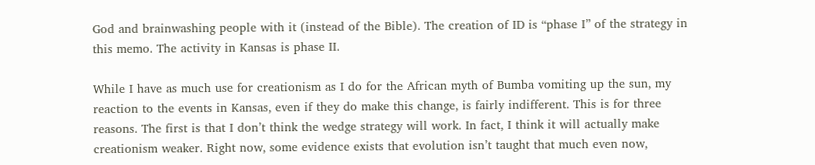God and brainwashing people with it (instead of the Bible). The creation of ID is “phase I” of the strategy in this memo. The activity in Kansas is phase II.

While I have as much use for creationism as I do for the African myth of Bumba vomiting up the sun, my reaction to the events in Kansas, even if they do make this change, is fairly indifferent. This is for three reasons. The first is that I don’t think the wedge strategy will work. In fact, I think it will actually make creationism weaker. Right now, some evidence exists that evolution isn’t taught that much even now,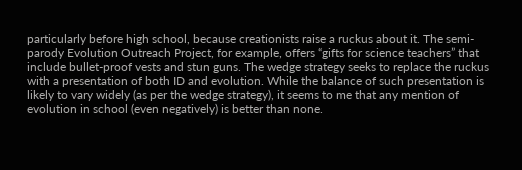particularly before high school, because creationists raise a ruckus about it. The semi-parody Evolution Outreach Project, for example, offers “gifts for science teachers” that include bullet-proof vests and stun guns. The wedge strategy seeks to replace the ruckus with a presentation of both ID and evolution. While the balance of such presentation is likely to vary widely (as per the wedge strategy), it seems to me that any mention of evolution in school (even negatively) is better than none.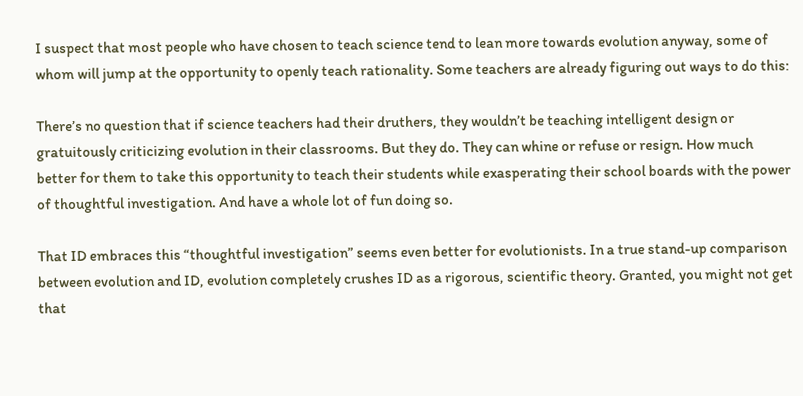I suspect that most people who have chosen to teach science tend to lean more towards evolution anyway, some of whom will jump at the opportunity to openly teach rationality. Some teachers are already figuring out ways to do this:

There’s no question that if science teachers had their druthers, they wouldn’t be teaching intelligent design or gratuitously criticizing evolution in their classrooms. But they do. They can whine or refuse or resign. How much better for them to take this opportunity to teach their students while exasperating their school boards with the power of thoughtful investigation. And have a whole lot of fun doing so.

That ID embraces this “thoughtful investigation” seems even better for evolutionists. In a true stand-up comparison between evolution and ID, evolution completely crushes ID as a rigorous, scientific theory. Granted, you might not get that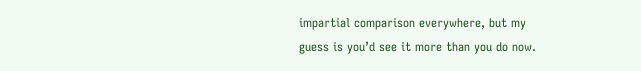impartial comparison everywhere, but my guess is you’d see it more than you do now.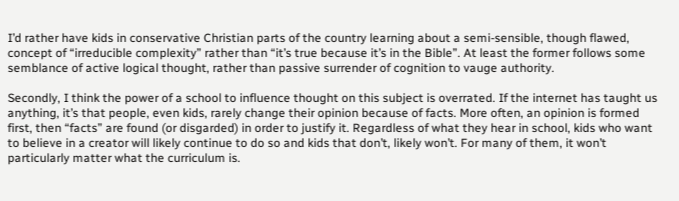I’d rather have kids in conservative Christian parts of the country learning about a semi-sensible, though flawed, concept of “irreducible complexity” rather than “it’s true because it’s in the Bible”. At least the former follows some semblance of active logical thought, rather than passive surrender of cognition to vauge authority.

Secondly, I think the power of a school to influence thought on this subject is overrated. If the internet has taught us anything, it’s that people, even kids, rarely change their opinion because of facts. More often, an opinion is formed first, then “facts” are found (or disgarded) in order to justify it. Regardless of what they hear in school, kids who want to believe in a creator will likely continue to do so and kids that don’t, likely won’t. For many of them, it won’t particularly matter what the curriculum is.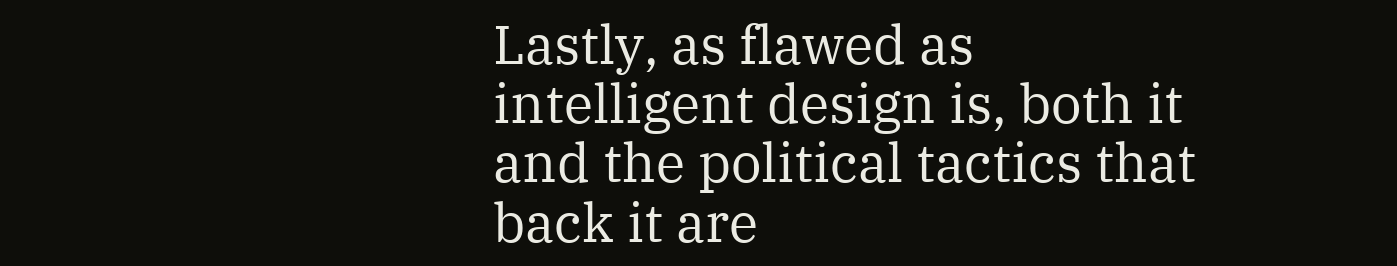Lastly, as flawed as intelligent design is, both it and the political tactics that back it are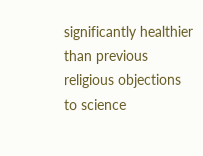significantly healthier than previous religious objections to science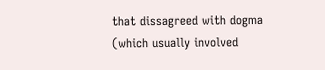that dissagreed with dogma (which usually involved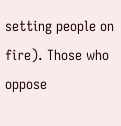setting people on fire). Those who oppose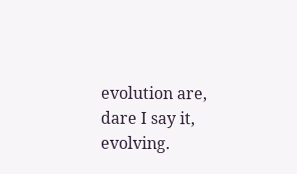evolution are, dare I say it, evolving.